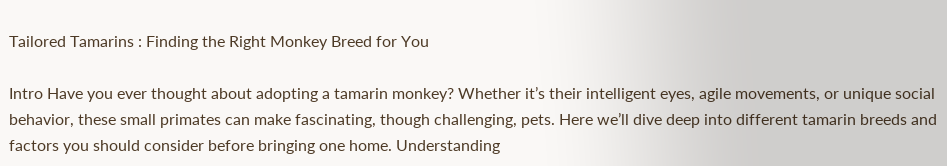Tailored Tamarins : Finding the Right Monkey Breed for You

Intro Have you ever thought about adopting a tamarin monkey? Whether it’s their intelligent eyes, agile movements, or unique social behavior, these small primates can make fascinating, though challenging, pets. Here we’ll dive deep into different tamarin breeds and factors you should consider before bringing one home. Understanding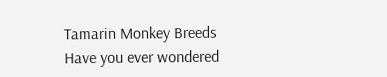Tamarin Monkey Breeds Have you ever wondered